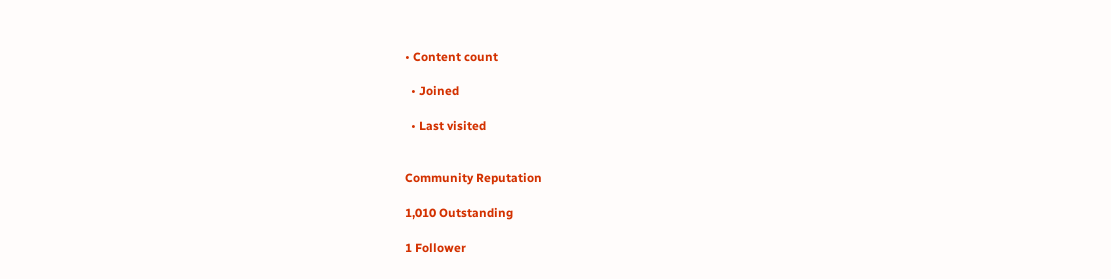• Content count

  • Joined

  • Last visited


Community Reputation

1,010 Outstanding

1 Follower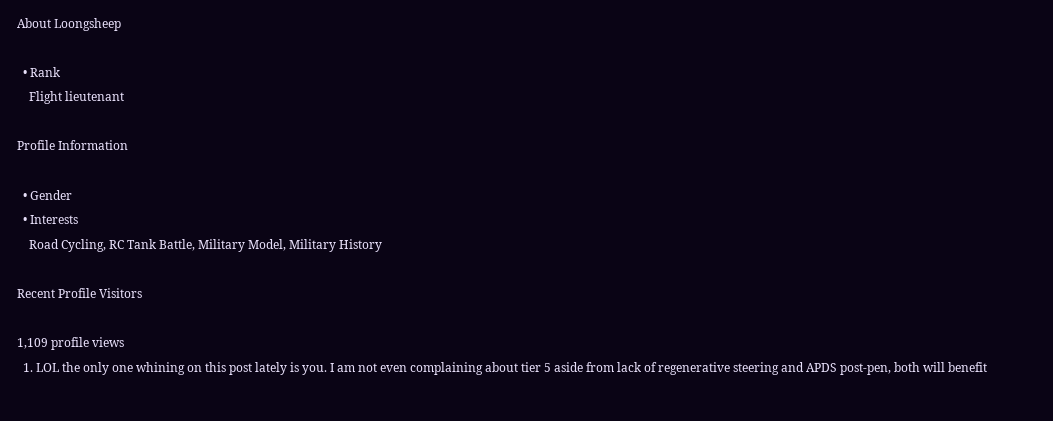About Loongsheep

  • Rank
    Flight lieutenant

Profile Information

  • Gender
  • Interests
    Road Cycling, RC Tank Battle, Military Model, Military History

Recent Profile Visitors

1,109 profile views
  1. LOL the only one whining on this post lately is you. I am not even complaining about tier 5 aside from lack of regenerative steering and APDS post-pen, both will benefit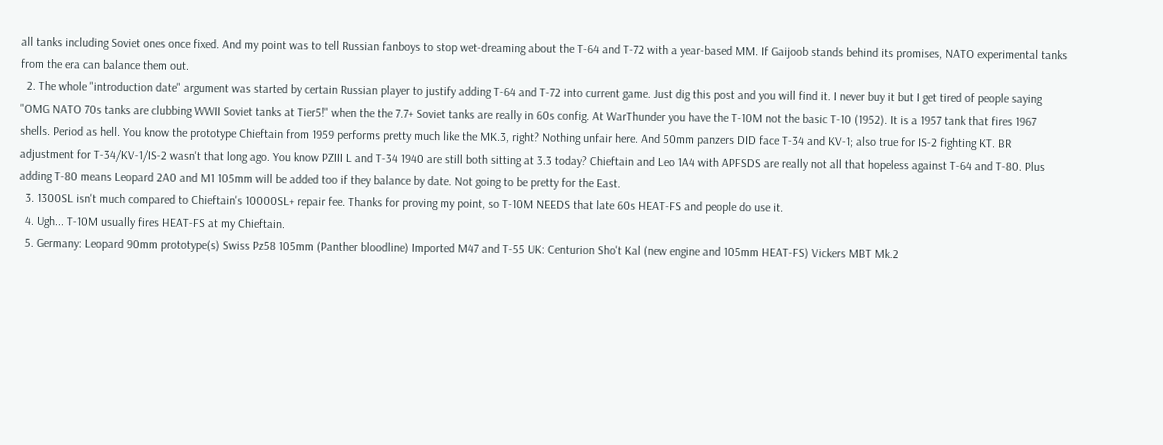all tanks including Soviet ones once fixed. And my point was to tell Russian fanboys to stop wet-dreaming about the T-64 and T-72 with a year-based MM. If Gaijoob stands behind its promises, NATO experimental tanks from the era can balance them out.
  2. The whole "introduction date" argument was started by certain Russian player to justify adding T-64 and T-72 into current game. Just dig this post and you will find it. I never buy it but I get tired of people saying "OMG NATO 70s tanks are clubbing WWII Soviet tanks at Tier5!" when the the 7.7+ Soviet tanks are really in 60s config. At WarThunder you have the T-10M not the basic T-10 (1952). It is a 1957 tank that fires 1967 shells. Period as hell. You know the prototype Chieftain from 1959 performs pretty much like the MK.3, right? Nothing unfair here. And 50mm panzers DID face T-34 and KV-1; also true for IS-2 fighting KT. BR adjustment for T-34/KV-1/IS-2 wasn't that long ago. You know PZIII L and T-34 1940 are still both sitting at 3.3 today? Chieftain and Leo 1A4 with APFSDS are really not all that hopeless against T-64 and T-80. Plus adding T-80 means Leopard 2A0 and M1 105mm will be added too if they balance by date. Not going to be pretty for the East.
  3. 1300SL isn't much compared to Chieftain's 10000SL+ repair fee. Thanks for proving my point, so T-10M NEEDS that late 60s HEAT-FS and people do use it.
  4. Ugh... T-10M usually fires HEAT-FS at my Chieftain.
  5. Germany: Leopard 90mm prototype(s) Swiss Pz58 105mm (Panther bloodline) Imported M47 and T-55 UK: Centurion Sho't Kal (new engine and 105mm HEAT-FS) Vickers MBT Mk.2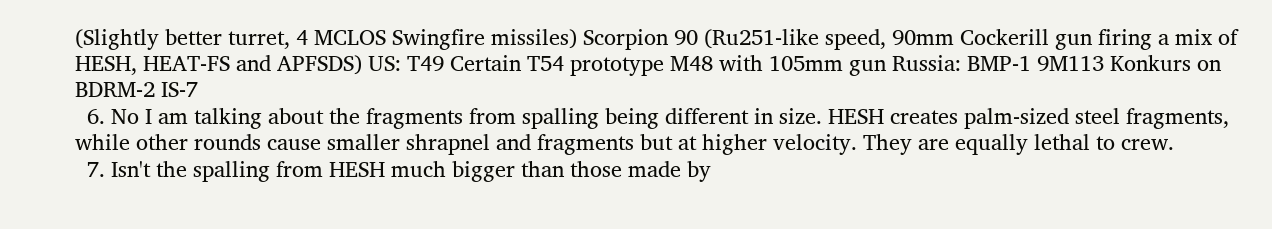(Slightly better turret, 4 MCLOS Swingfire missiles) Scorpion 90 (Ru251-like speed, 90mm Cockerill gun firing a mix of HESH, HEAT-FS and APFSDS) US: T49 Certain T54 prototype M48 with 105mm gun Russia: BMP-1 9M113 Konkurs on BDRM-2 IS-7
  6. No I am talking about the fragments from spalling being different in size. HESH creates palm-sized steel fragments, while other rounds cause smaller shrapnel and fragments but at higher velocity. They are equally lethal to crew.
  7. Isn't the spalling from HESH much bigger than those made by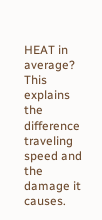HEAT in average? This explains the difference traveling speed and the damage it causes.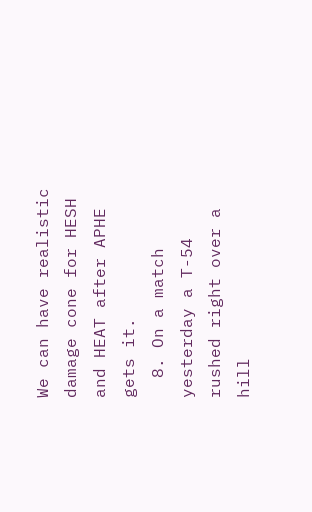We can have realistic damage cone for HESH and HEAT after APHE gets it.
  8. On a match yesterday a T-54 rushed right over a hill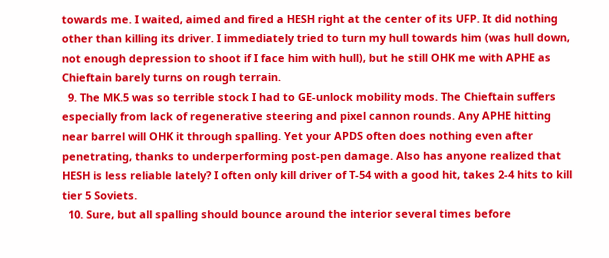towards me. I waited, aimed and fired a HESH right at the center of its UFP. It did nothing other than killing its driver. I immediately tried to turn my hull towards him (was hull down, not enough depression to shoot if I face him with hull), but he still OHK me with APHE as Chieftain barely turns on rough terrain.
  9. The MK.5 was so terrible stock I had to GE-unlock mobility mods. The Chieftain suffers especially from lack of regenerative steering and pixel cannon rounds. Any APHE hitting near barrel will OHK it through spalling. Yet your APDS often does nothing even after penetrating, thanks to underperforming post-pen damage. Also has anyone realized that HESH is less reliable lately? I often only kill driver of T-54 with a good hit, takes 2-4 hits to kill tier 5 Soviets.
  10. Sure, but all spalling should bounce around the interior several times before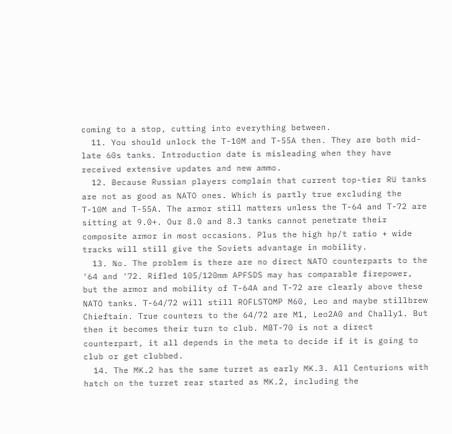coming to a stop, cutting into everything between.
  11. You should unlock the T-10M and T-55A then. They are both mid-late 60s tanks. Introduction date is misleading when they have received extensive updates and new ammo.
  12. Because Russian players complain that current top-tier RU tanks are not as good as NATO ones. Which is partly true excluding the T-10M and T-55A. The armor still matters unless the T-64 and T-72 are sitting at 9.0+. Our 8.0 and 8.3 tanks cannot penetrate their composite armor in most occasions. Plus the high hp/t ratio + wide tracks will still give the Soviets advantage in mobility.
  13. No. The problem is there are no direct NATO counterparts to the '64 and '72. Rifled 105/120mm APFSDS may has comparable firepower, but the armor and mobility of T-64A and T-72 are clearly above these NATO tanks. T-64/72 will still ROFLSTOMP M60, Leo and maybe stillbrew Chieftain. True counters to the 64/72 are M1, Leo2A0 and Chally1. But then it becomes their turn to club. MBT-70 is not a direct counterpart, it all depends in the meta to decide if it is going to club or get clubbed.
  14. The MK.2 has the same turret as early MK.3. All Centurions with hatch on the turret rear started as MK.2, including the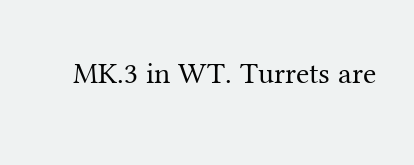MK.3 in WT. Turrets are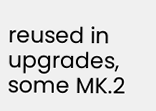reused in upgrades, some MK.2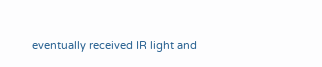eventually received IR light and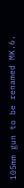105mm gun to be renamed MK.6.